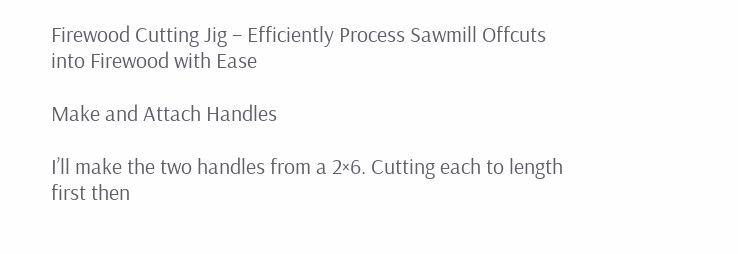Firewood Cutting Jig – Efficiently Process Sawmill Offcuts into Firewood with Ease

Make and Attach Handles

I’ll make the two handles from a 2×6. Cutting each to length first then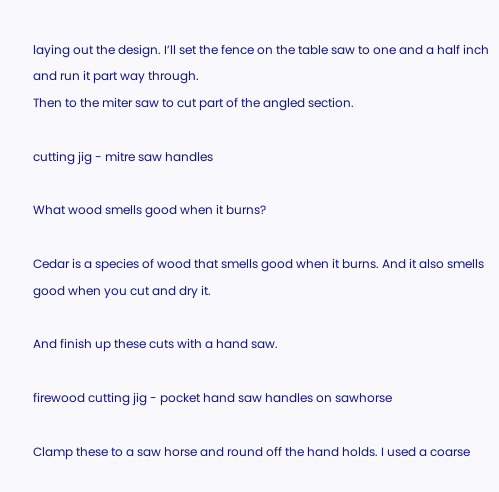laying out the design. I’ll set the fence on the table saw to one and a half inch and run it part way through.
Then to the miter saw to cut part of the angled section.

cutting jig - mitre saw handles

What wood smells good when it burns?

Cedar is a species of wood that smells good when it burns. And it also smells good when you cut and dry it.

And finish up these cuts with a hand saw.

firewood cutting jig - pocket hand saw handles on sawhorse

Clamp these to a saw horse and round off the hand holds. I used a coarse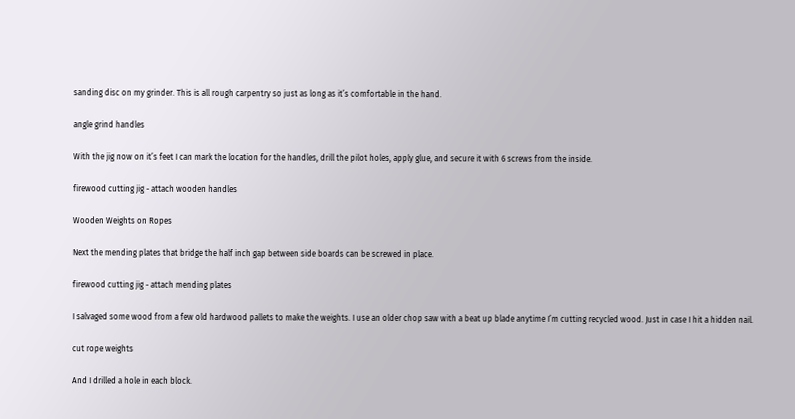sanding disc on my grinder. This is all rough carpentry so just as long as it’s comfortable in the hand.

angle grind handles

With the jig now on it’s feet I can mark the location for the handles, drill the pilot holes, apply glue, and secure it with 6 screws from the inside.

firewood cutting jig - attach wooden handles

Wooden Weights on Ropes

Next the mending plates that bridge the half inch gap between side boards can be screwed in place.

firewood cutting jig - attach mending plates

I salvaged some wood from a few old hardwood pallets to make the weights. I use an older chop saw with a beat up blade anytime I’m cutting recycled wood. Just in case I hit a hidden nail.

cut rope weights

And I drilled a hole in each block.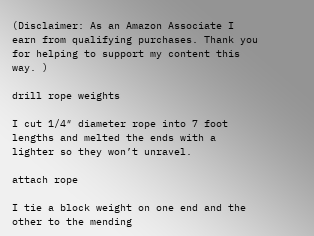(Disclaimer: As an Amazon Associate I earn from qualifying purchases. Thank you for helping to support my content this way. )

drill rope weights

I cut 1/4″ diameter rope into 7 foot lengths and melted the ends with a lighter so they won’t unravel.

attach rope

I tie a block weight on one end and the other to the mending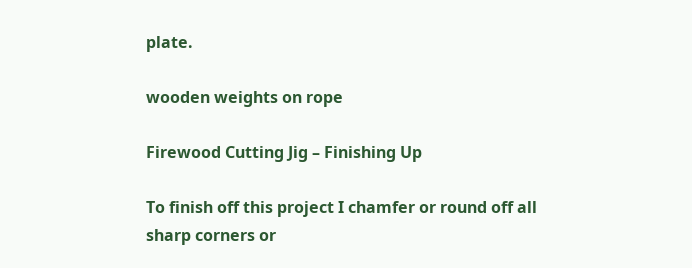plate.

wooden weights on rope

Firewood Cutting Jig – Finishing Up

To finish off this project I chamfer or round off all sharp corners or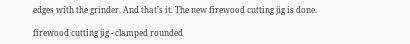edges with the grinder. And that’s it. The new firewood cutting jig is done.

firewood cutting jig - clamped rounded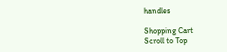handles

Shopping Cart
Scroll to Top